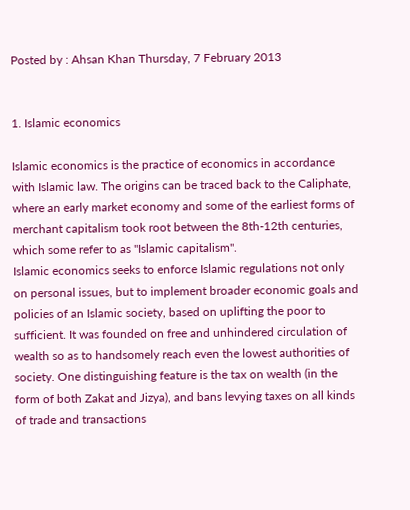Posted by : Ahsan Khan Thursday, 7 February 2013


1. Islamic economics

Islamic economics is the practice of economics in accordance with Islamic law. The origins can be traced back to the Caliphate, where an early market economy and some of the earliest forms of merchant capitalism took root between the 8th-12th centuries, which some refer to as "Islamic capitalism".
Islamic economics seeks to enforce Islamic regulations not only on personal issues, but to implement broader economic goals and policies of an Islamic society, based on uplifting the poor to sufficient. It was founded on free and unhindered circulation of wealth so as to handsomely reach even the lowest authorities of society. One distinguishing feature is the tax on wealth (in the form of both Zakat and Jizya), and bans levying taxes on all kinds of trade and transactions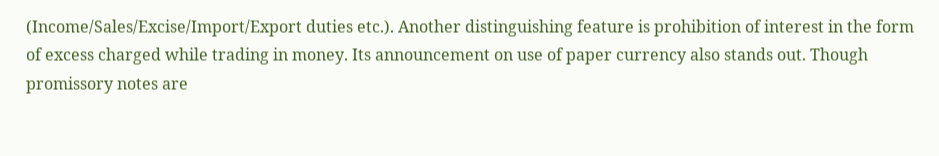(Income/Sales/Excise/Import/Export duties etc.). Another distinguishing feature is prohibition of interest in the form of excess charged while trading in money. Its announcement on use of paper currency also stands out. Though promissory notes are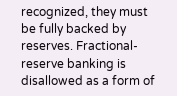recognized, they must be fully backed by reserves. Fractional-reserve banking is disallowed as a form of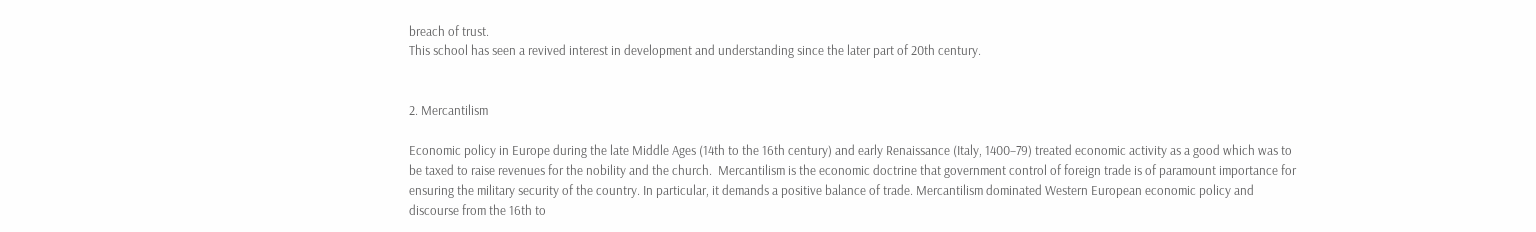breach of trust.
This school has seen a revived interest in development and understanding since the later part of 20th century.


2. Mercantilism

Economic policy in Europe during the late Middle Ages (14th to the 16th century) and early Renaissance (Italy, 1400–79) treated economic activity as a good which was to be taxed to raise revenues for the nobility and the church.  Mercantilism is the economic doctrine that government control of foreign trade is of paramount importance for ensuring the military security of the country. In particular, it demands a positive balance of trade. Mercantilism dominated Western European economic policy and discourse from the 16th to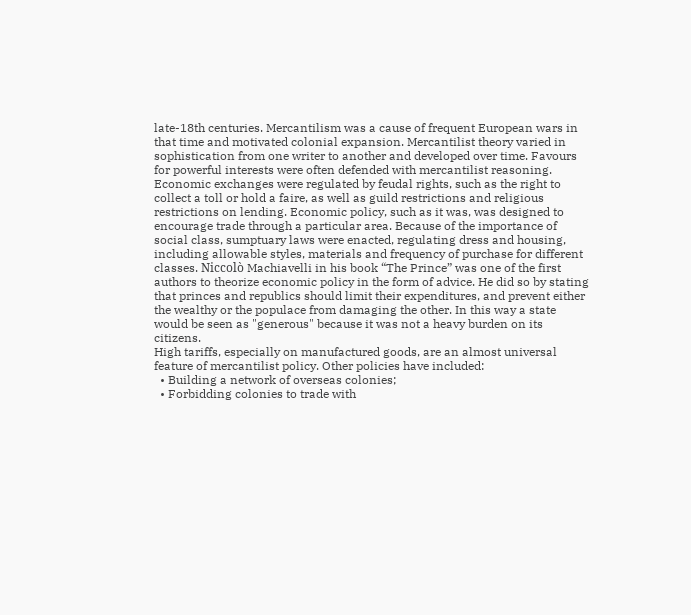late-18th centuries. Mercantilism was a cause of frequent European wars in that time and motivated colonial expansion. Mercantilist theory varied in sophistication from one writer to another and developed over time. Favours for powerful interests were often defended with mercantilist reasoning.
Economic exchanges were regulated by feudal rights, such as the right to collect a toll or hold a faire, as well as guild restrictions and religious restrictions on lending. Economic policy, such as it was, was designed to encourage trade through a particular area. Because of the importance of social class, sumptuary laws were enacted, regulating dress and housing, including allowable styles, materials and frequency of purchase for different classes. Niccolò Machiavelli in his book “The Prince” was one of the first authors to theorize economic policy in the form of advice. He did so by stating that princes and republics should limit their expenditures, and prevent either the wealthy or the populace from damaging the other. In this way a state would be seen as "generous" because it was not a heavy burden on its citizens.
High tariffs, especially on manufactured goods, are an almost universal feature of mercantilist policy. Other policies have included:
  • Building a network of overseas colonies;
  • Forbidding colonies to trade with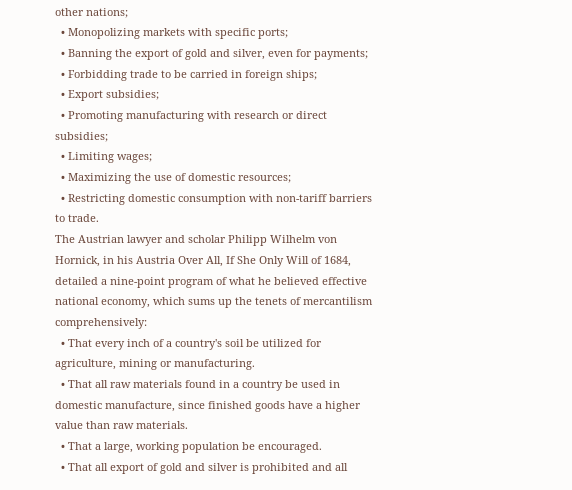other nations;
  • Monopolizing markets with specific ports;
  • Banning the export of gold and silver, even for payments;
  • Forbidding trade to be carried in foreign ships;
  • Export subsidies;
  • Promoting manufacturing with research or direct subsidies;
  • Limiting wages;
  • Maximizing the use of domestic resources;
  • Restricting domestic consumption with non-tariff barriers to trade.
The Austrian lawyer and scholar Philipp Wilhelm von Hornick, in his Austria Over All, If She Only Will of 1684, detailed a nine-point program of what he believed effective national economy, which sums up the tenets of mercantilism comprehensively:
  • That every inch of a country's soil be utilized for agriculture, mining or manufacturing.
  • That all raw materials found in a country be used in domestic manufacture, since finished goods have a higher value than raw materials.
  • That a large, working population be encouraged.
  • That all export of gold and silver is prohibited and all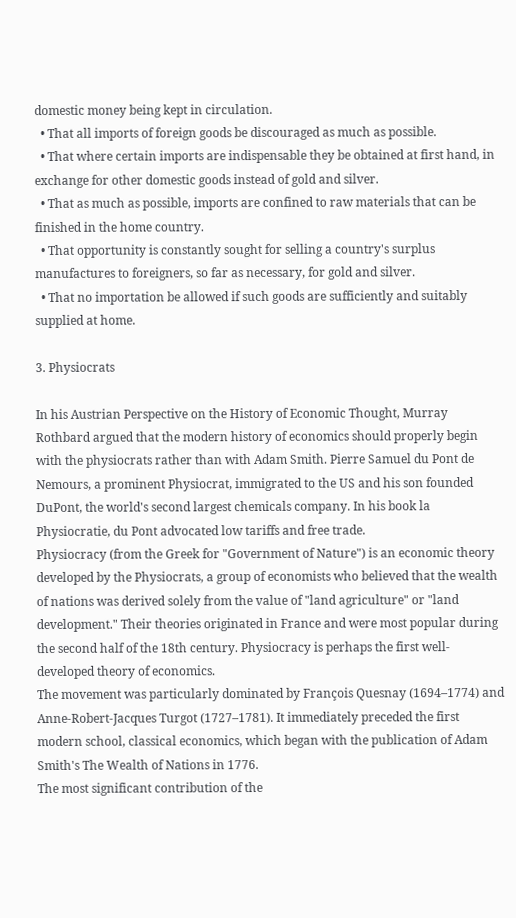domestic money being kept in circulation.
  • That all imports of foreign goods be discouraged as much as possible.
  • That where certain imports are indispensable they be obtained at first hand, in exchange for other domestic goods instead of gold and silver.
  • That as much as possible, imports are confined to raw materials that can be finished in the home country.
  • That opportunity is constantly sought for selling a country's surplus manufactures to foreigners, so far as necessary, for gold and silver.
  • That no importation be allowed if such goods are sufficiently and suitably supplied at home.

3. Physiocrats

In his Austrian Perspective on the History of Economic Thought, Murray Rothbard argued that the modern history of economics should properly begin with the physiocrats rather than with Adam Smith. Pierre Samuel du Pont de Nemours, a prominent Physiocrat, immigrated to the US and his son founded DuPont, the world's second largest chemicals company. In his book la Physiocratie, du Pont advocated low tariffs and free trade.
Physiocracy (from the Greek for "Government of Nature") is an economic theory developed by the Physiocrats, a group of economists who believed that the wealth of nations was derived solely from the value of "land agriculture" or "land development." Their theories originated in France and were most popular during the second half of the 18th century. Physiocracy is perhaps the first well-developed theory of economics.
The movement was particularly dominated by François Quesnay (1694–1774) and Anne-Robert-Jacques Turgot (1727–1781). It immediately preceded the first modern school, classical economics, which began with the publication of Adam Smith's The Wealth of Nations in 1776.
The most significant contribution of the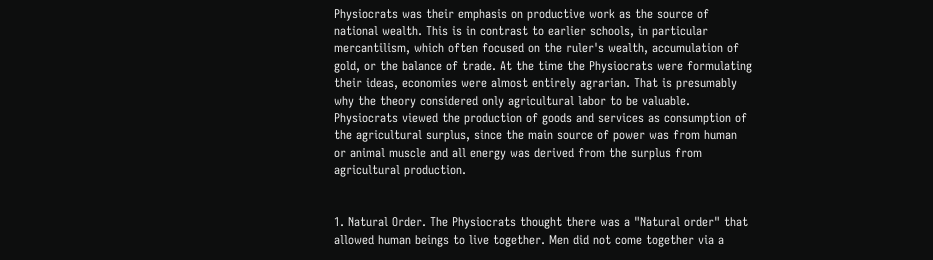Physiocrats was their emphasis on productive work as the source of national wealth. This is in contrast to earlier schools, in particular mercantilism, which often focused on the ruler's wealth, accumulation of gold, or the balance of trade. At the time the Physiocrats were formulating their ideas, economies were almost entirely agrarian. That is presumably why the theory considered only agricultural labor to be valuable. Physiocrats viewed the production of goods and services as consumption of the agricultural surplus, since the main source of power was from human or animal muscle and all energy was derived from the surplus from agricultural production.


1. Natural Order. The Physiocrats thought there was a "Natural order" that allowed human beings to live together. Men did not come together via a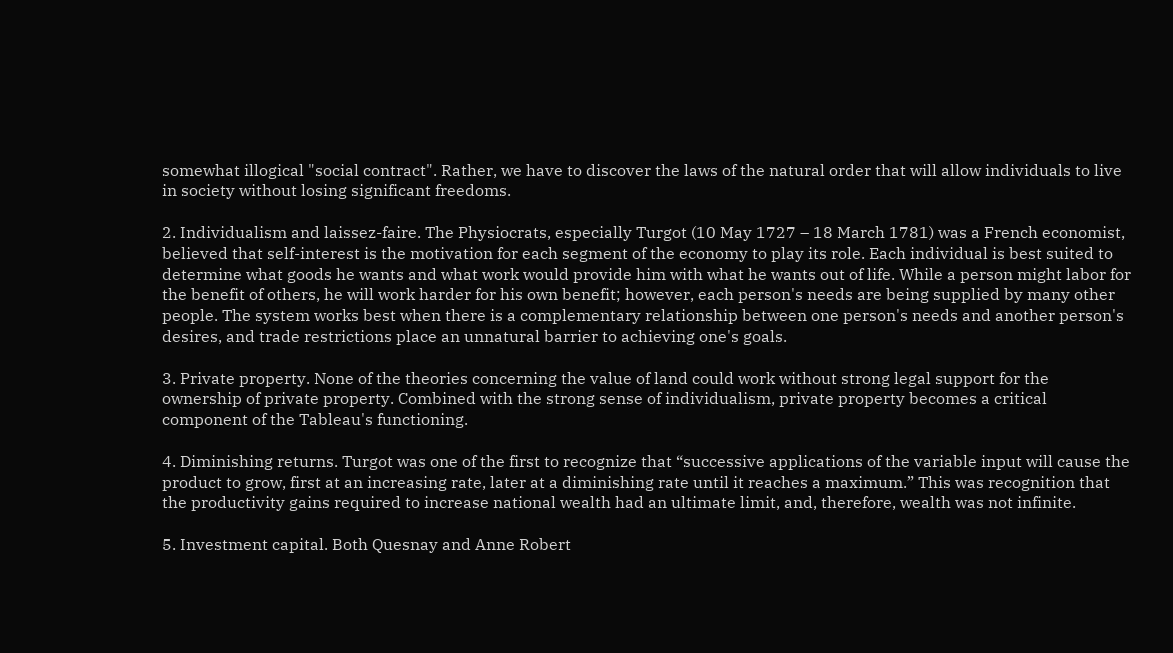somewhat illogical "social contract". Rather, we have to discover the laws of the natural order that will allow individuals to live in society without losing significant freedoms.

2. Individualism and laissez-faire. The Physiocrats, especially Turgot (10 May 1727 – 18 March 1781) was a French economist, believed that self-interest is the motivation for each segment of the economy to play its role. Each individual is best suited to determine what goods he wants and what work would provide him with what he wants out of life. While a person might labor for the benefit of others, he will work harder for his own benefit; however, each person's needs are being supplied by many other people. The system works best when there is a complementary relationship between one person's needs and another person's desires, and trade restrictions place an unnatural barrier to achieving one's goals.

3. Private property. None of the theories concerning the value of land could work without strong legal support for the ownership of private property. Combined with the strong sense of individualism, private property becomes a critical component of the Tableau's functioning.

4. Diminishing returns. Turgot was one of the first to recognize that “successive applications of the variable input will cause the product to grow, first at an increasing rate, later at a diminishing rate until it reaches a maximum.” This was recognition that the productivity gains required to increase national wealth had an ultimate limit, and, therefore, wealth was not infinite.

5. Investment capital. Both Quesnay and Anne Robert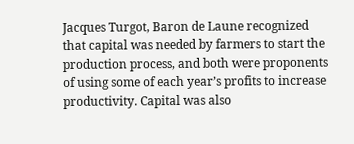Jacques Turgot, Baron de Laune recognized that capital was needed by farmers to start the production process, and both were proponents of using some of each year’s profits to increase productivity. Capital was also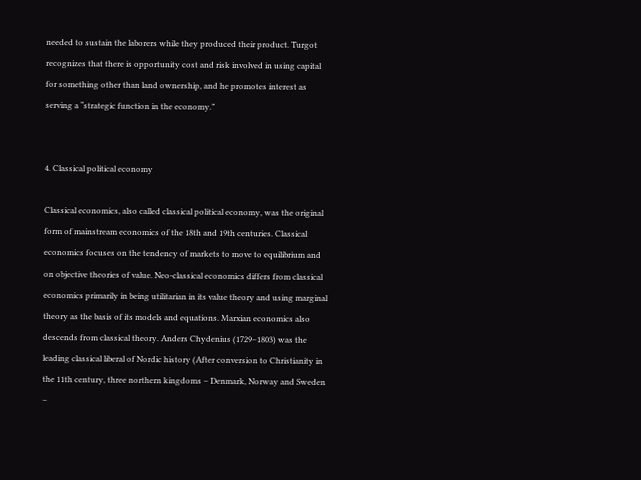needed to sustain the laborers while they produced their product. Turgot recognizes that there is opportunity cost and risk involved in using capital for something other than land ownership, and he promotes interest as serving a “strategic function in the economy.”


4. Classical political economy

Classical economics, also called classical political economy, was the original form of mainstream economics of the 18th and 19th centuries. Classical economics focuses on the tendency of markets to move to equilibrium and on objective theories of value. Neo-classical economics differs from classical economics primarily in being utilitarian in its value theory and using marginal theory as the basis of its models and equations. Marxian economics also descends from classical theory. Anders Chydenius (1729–1803) was the leading classical liberal of Nordic history (After conversion to Christianity in the 11th century, three northern kingdoms – Denmark, Norway and Sweden –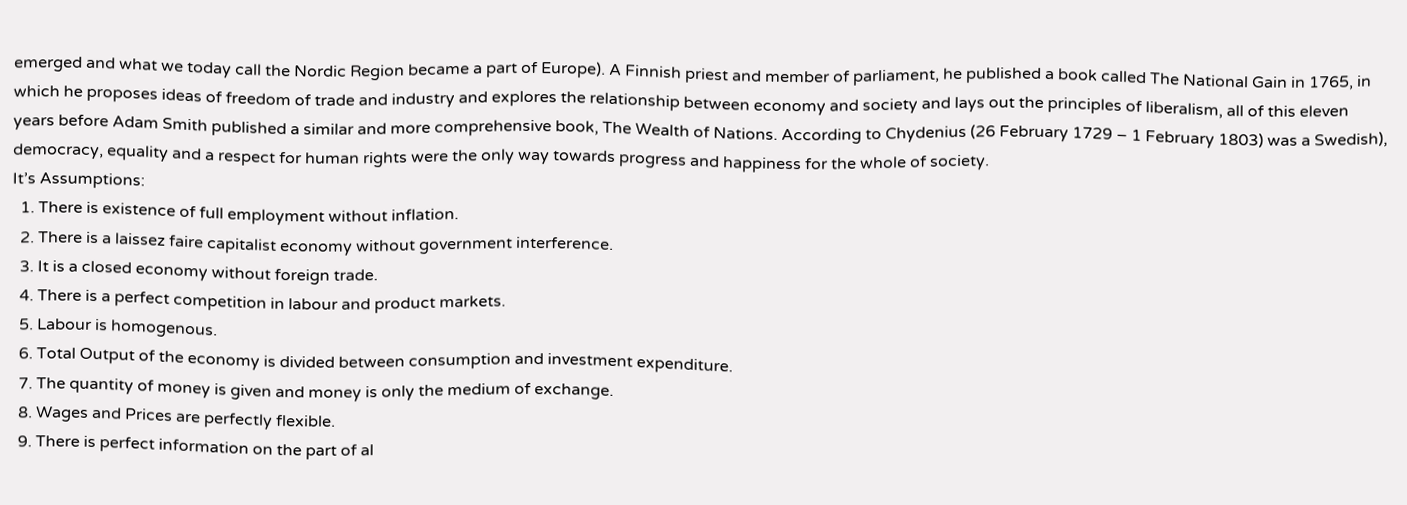emerged and what we today call the Nordic Region became a part of Europe). A Finnish priest and member of parliament, he published a book called The National Gain in 1765, in which he proposes ideas of freedom of trade and industry and explores the relationship between economy and society and lays out the principles of liberalism, all of this eleven years before Adam Smith published a similar and more comprehensive book, The Wealth of Nations. According to Chydenius (26 February 1729 – 1 February 1803) was a Swedish), democracy, equality and a respect for human rights were the only way towards progress and happiness for the whole of society.
It’s Assumptions:
  1. There is existence of full employment without inflation.
  2. There is a laissez faire capitalist economy without government interference.
  3. It is a closed economy without foreign trade.
  4. There is a perfect competition in labour and product markets.
  5. Labour is homogenous.
  6. Total Output of the economy is divided between consumption and investment expenditure.
  7. The quantity of money is given and money is only the medium of exchange.
  8. Wages and Prices are perfectly flexible.
  9. There is perfect information on the part of al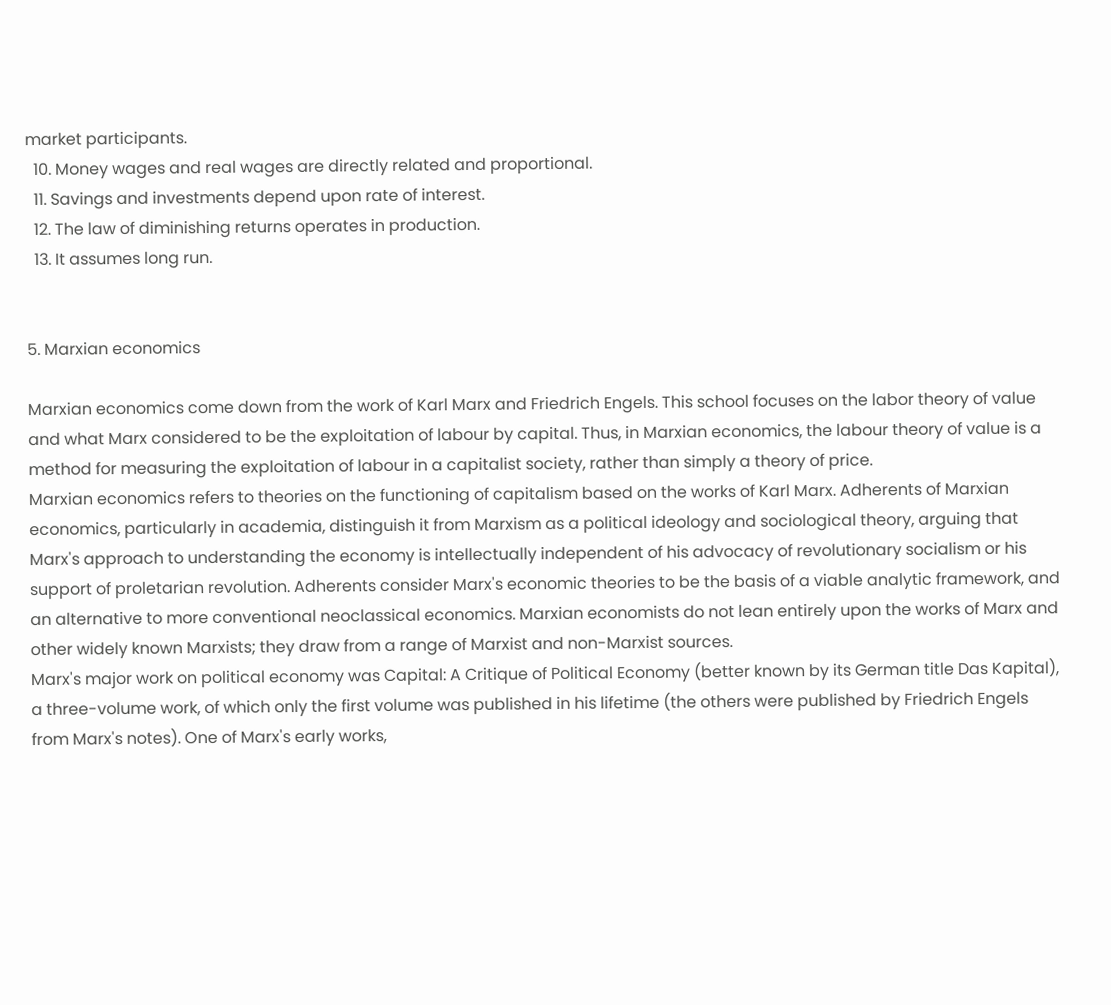market participants.
  10. Money wages and real wages are directly related and proportional.
  11. Savings and investments depend upon rate of interest.
  12. The law of diminishing returns operates in production.
  13. It assumes long run.


5. Marxian economics

Marxian economics come down from the work of Karl Marx and Friedrich Engels. This school focuses on the labor theory of value and what Marx considered to be the exploitation of labour by capital. Thus, in Marxian economics, the labour theory of value is a method for measuring the exploitation of labour in a capitalist society, rather than simply a theory of price.
Marxian economics refers to theories on the functioning of capitalism based on the works of Karl Marx. Adherents of Marxian economics, particularly in academia, distinguish it from Marxism as a political ideology and sociological theory, arguing that Marx's approach to understanding the economy is intellectually independent of his advocacy of revolutionary socialism or his support of proletarian revolution. Adherents consider Marx's economic theories to be the basis of a viable analytic framework, and an alternative to more conventional neoclassical economics. Marxian economists do not lean entirely upon the works of Marx and other widely known Marxists; they draw from a range of Marxist and non-Marxist sources.
Marx's major work on political economy was Capital: A Critique of Political Economy (better known by its German title Das Kapital), a three-volume work, of which only the first volume was published in his lifetime (the others were published by Friedrich Engels from Marx's notes). One of Marx's early works,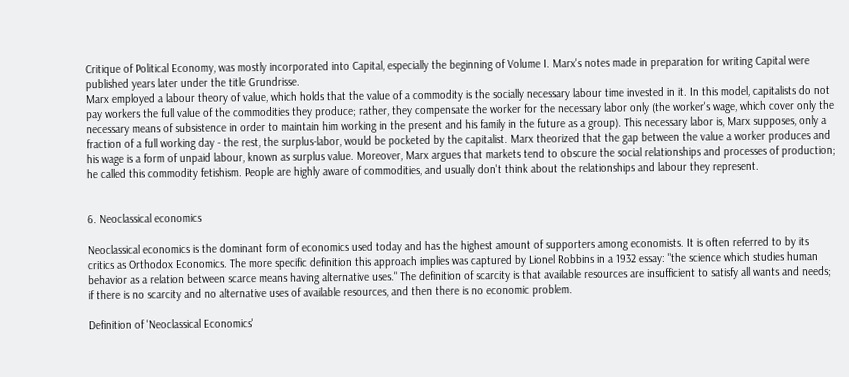Critique of Political Economy, was mostly incorporated into Capital, especially the beginning of Volume I. Marx's notes made in preparation for writing Capital were published years later under the title Grundrisse.
Marx employed a labour theory of value, which holds that the value of a commodity is the socially necessary labour time invested in it. In this model, capitalists do not pay workers the full value of the commodities they produce; rather, they compensate the worker for the necessary labor only (the worker's wage, which cover only the necessary means of subsistence in order to maintain him working in the present and his family in the future as a group). This necessary labor is, Marx supposes, only a fraction of a full working day - the rest, the surplus-labor, would be pocketed by the capitalist. Marx theorized that the gap between the value a worker produces and his wage is a form of unpaid labour, known as surplus value. Moreover, Marx argues that markets tend to obscure the social relationships and processes of production; he called this commodity fetishism. People are highly aware of commodities, and usually don't think about the relationships and labour they represent.


6. Neoclassical economics

Neoclassical economics is the dominant form of economics used today and has the highest amount of supporters among economists. It is often referred to by its critics as Orthodox Economics. The more specific definition this approach implies was captured by Lionel Robbins in a 1932 essay: "the science which studies human behavior as a relation between scarce means having alternative uses." The definition of scarcity is that available resources are insufficient to satisfy all wants and needs; if there is no scarcity and no alternative uses of available resources, and then there is no economic problem.

Definition of 'Neoclassical Economics'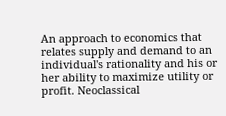An approach to economics that relates supply and demand to an individual's rationality and his or her ability to maximize utility or profit. Neoclassical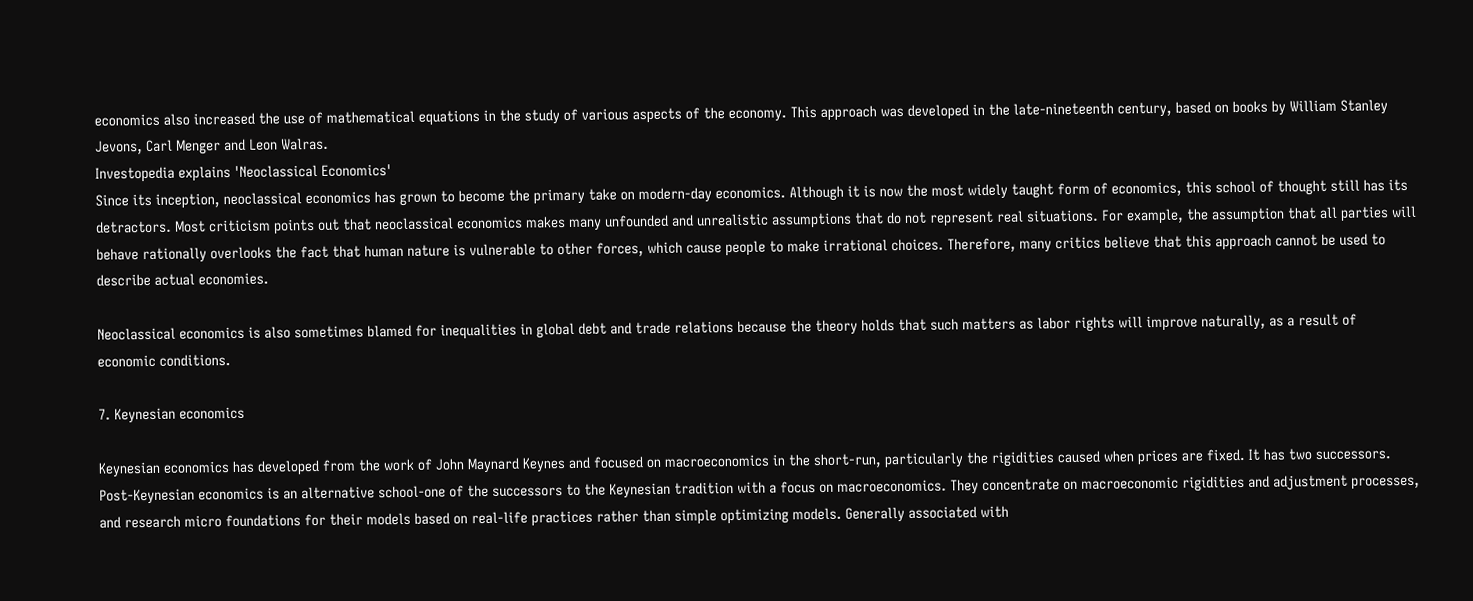economics also increased the use of mathematical equations in the study of various aspects of the economy. This approach was developed in the late-nineteenth century, based on books by William Stanley Jevons, Carl Menger and Leon Walras.
Investopedia explains 'Neoclassical Economics'
Since its inception, neoclassical economics has grown to become the primary take on modern-day economics. Although it is now the most widely taught form of economics, this school of thought still has its detractors. Most criticism points out that neoclassical economics makes many unfounded and unrealistic assumptions that do not represent real situations. For example, the assumption that all parties will behave rationally overlooks the fact that human nature is vulnerable to other forces, which cause people to make irrational choices. Therefore, many critics believe that this approach cannot be used to describe actual economies.

Neoclassical economics is also sometimes blamed for inequalities in global debt and trade relations because the theory holds that such matters as labor rights will improve naturally, as a result of economic conditions.

7. Keynesian economics

Keynesian economics has developed from the work of John Maynard Keynes and focused on macroeconomics in the short-run, particularly the rigidities caused when prices are fixed. It has two successors. Post-Keynesian economics is an alternative school-one of the successors to the Keynesian tradition with a focus on macroeconomics. They concentrate on macroeconomic rigidities and adjustment processes, and research micro foundations for their models based on real-life practices rather than simple optimizing models. Generally associated with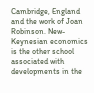Cambridge, England and the work of Joan Robinson. New-Keynesian economics is the other school associated with developments in the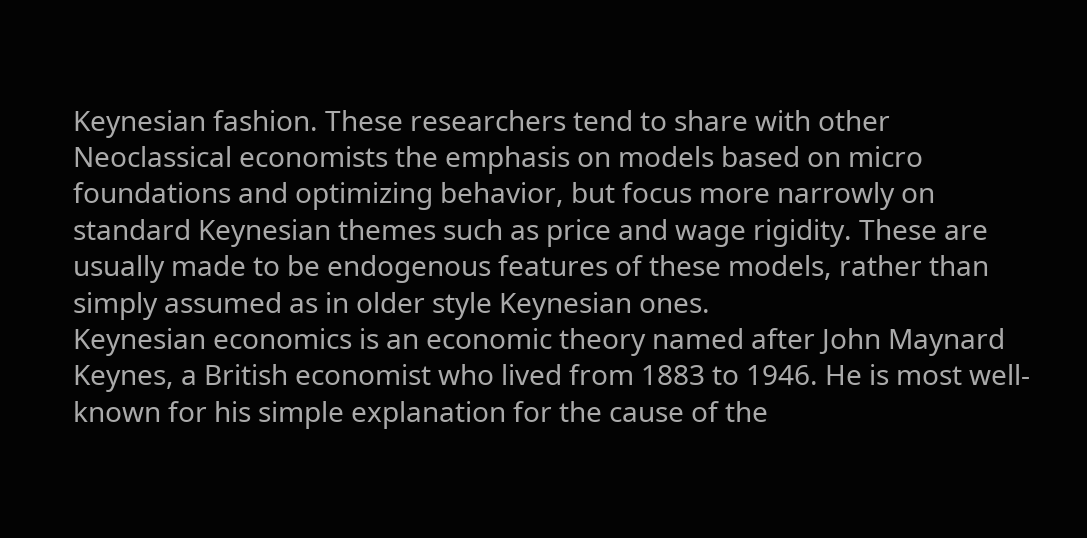Keynesian fashion. These researchers tend to share with other Neoclassical economists the emphasis on models based on micro foundations and optimizing behavior, but focus more narrowly on standard Keynesian themes such as price and wage rigidity. These are usually made to be endogenous features of these models, rather than simply assumed as in older style Keynesian ones.
Keynesian economics is an economic theory named after John Maynard Keynes, a British economist who lived from 1883 to 1946. He is most well-known for his simple explanation for the cause of the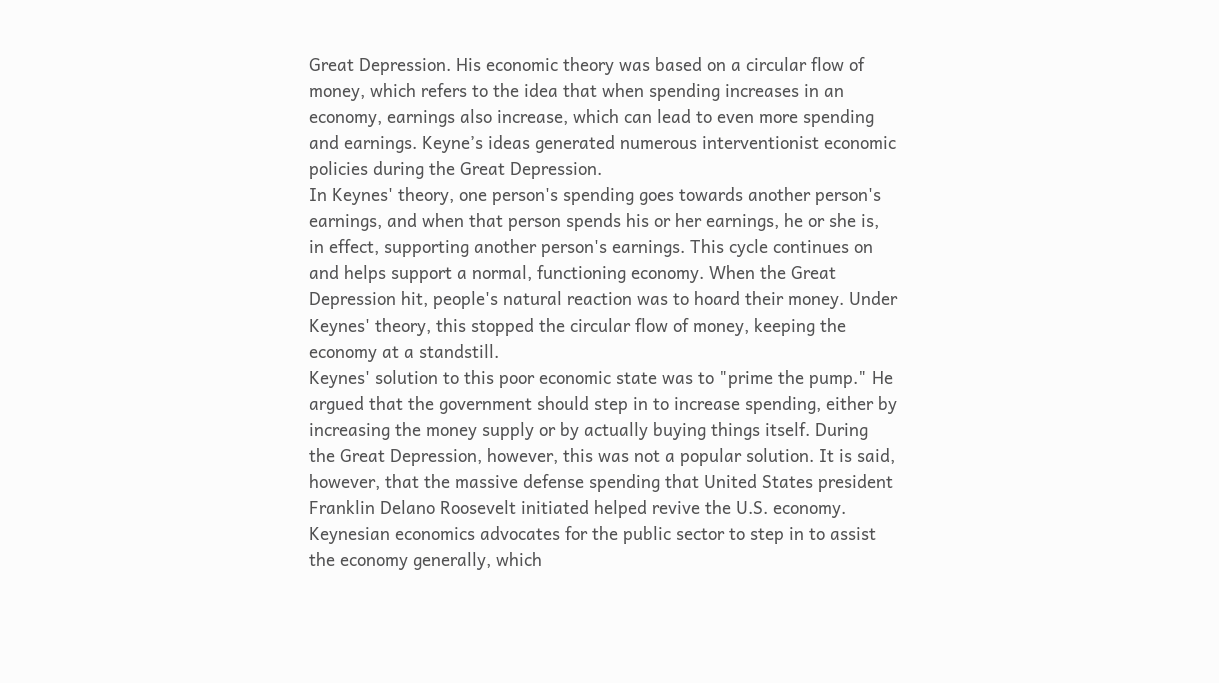Great Depression. His economic theory was based on a circular flow of money, which refers to the idea that when spending increases in an economy, earnings also increase, which can lead to even more spending and earnings. Keyne’s ideas generated numerous interventionist economic policies during the Great Depression.
In Keynes' theory, one person's spending goes towards another person's earnings, and when that person spends his or her earnings, he or she is, in effect, supporting another person's earnings. This cycle continues on and helps support a normal, functioning economy. When the Great Depression hit, people's natural reaction was to hoard their money. Under Keynes' theory, this stopped the circular flow of money, keeping the economy at a standstill.
Keynes' solution to this poor economic state was to "prime the pump." He argued that the government should step in to increase spending, either by increasing the money supply or by actually buying things itself. During the Great Depression, however, this was not a popular solution. It is said, however, that the massive defense spending that United States president Franklin Delano Roosevelt initiated helped revive the U.S. economy.
Keynesian economics advocates for the public sector to step in to assist the economy generally, which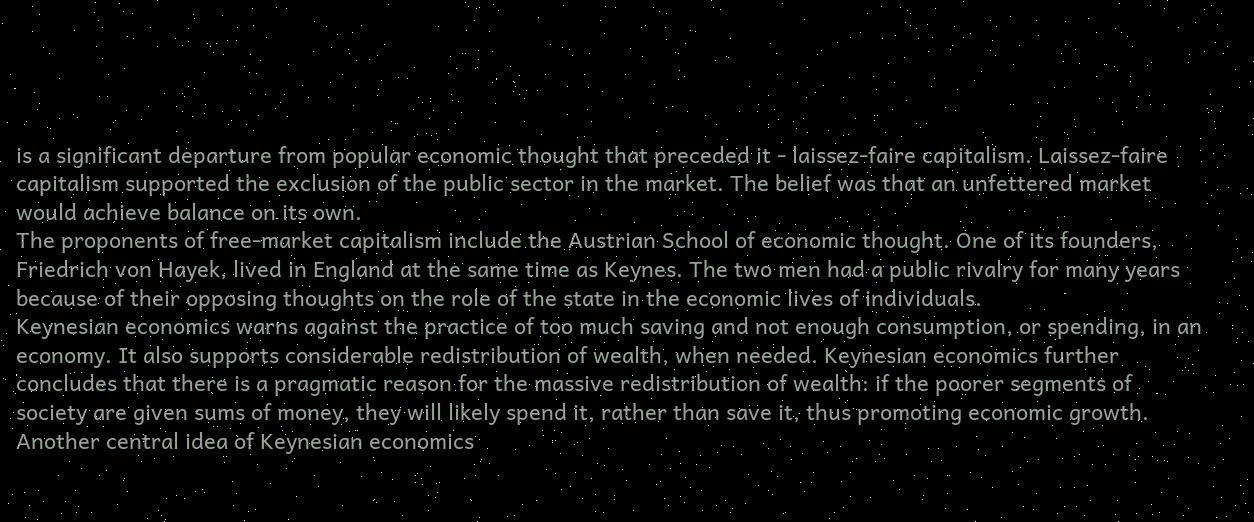is a significant departure from popular economic thought that preceded it - laissez-faire capitalism. Laissez-faire capitalism supported the exclusion of the public sector in the market. The belief was that an unfettered market would achieve balance on its own.
The proponents of free-market capitalism include the Austrian School of economic thought. One of its founders, Friedrich von Hayek, lived in England at the same time as Keynes. The two men had a public rivalry for many years because of their opposing thoughts on the role of the state in the economic lives of individuals.
Keynesian economics warns against the practice of too much saving and not enough consumption, or spending, in an economy. It also supports considerable redistribution of wealth, when needed. Keynesian economics further concludes that there is a pragmatic reason for the massive redistribution of wealth: if the poorer segments of society are given sums of money, they will likely spend it, rather than save it, thus promoting economic growth. Another central idea of Keynesian economics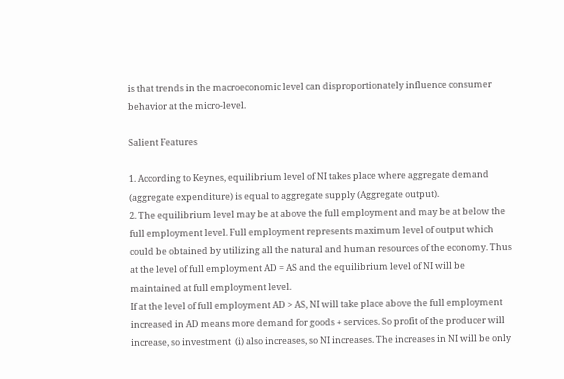is that trends in the macroeconomic level can disproportionately influence consumer behavior at the micro-level.

Salient Features

1. According to Keynes, equilibrium level of NI takes place where aggregate demand (aggregate expenditure) is equal to aggregate supply (Aggregate output).
2. The equilibrium level may be at above the full employment and may be at below the full employment level. Full employment represents maximum level of output which could be obtained by utilizing all the natural and human resources of the economy. Thus at the level of full employment AD = AS and the equilibrium level of NI will be maintained at full employment level.
If at the level of full employment AD > AS, NI will take place above the full employment increased in AD means more demand for goods + services. So profit of the producer will increase, so investment  (i) also increases, so NI increases. The increases in NI will be only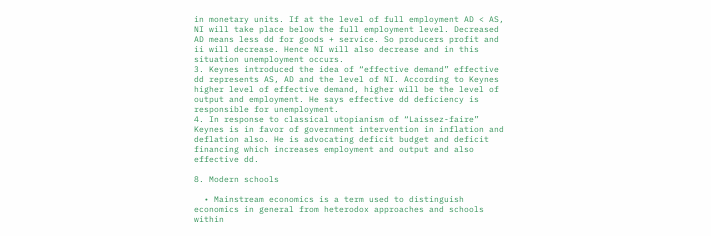in monetary units. If at the level of full employment AD < AS, NI will take place below the full employment level. Decreased AD means less dd for goods + service. So producers profit and ii will decrease. Hence NI will also decrease and in this situation unemployment occurs.
3. Keynes introduced the idea of “effective demand” effective dd represents AS, AD and the level of NI. According to Keynes higher level of effective demand, higher will be the level of output and employment. He says effective dd deficiency is responsible for unemployment.
4. In response to classical utopianism of “Laissez-faire” Keynes is in favor of government intervention in inflation and deflation also. He is advocating deficit budget and deficit financing which increases employment and output and also effective dd.

8. Modern schools

  • Mainstream economics is a term used to distinguish economics in general from heterodox approaches and schools within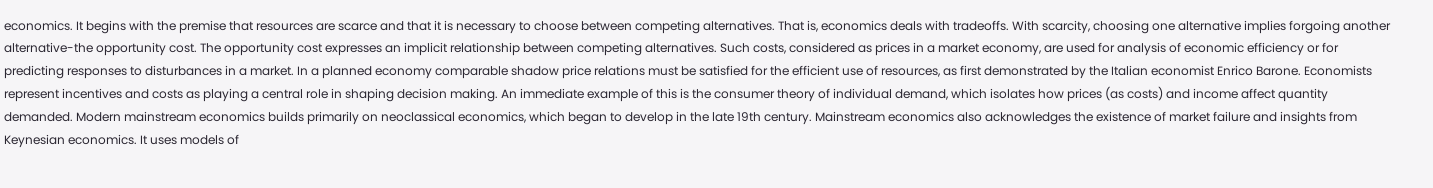economics. It begins with the premise that resources are scarce and that it is necessary to choose between competing alternatives. That is, economics deals with tradeoffs. With scarcity, choosing one alternative implies forgoing another alternative-the opportunity cost. The opportunity cost expresses an implicit relationship between competing alternatives. Such costs, considered as prices in a market economy, are used for analysis of economic efficiency or for predicting responses to disturbances in a market. In a planned economy comparable shadow price relations must be satisfied for the efficient use of resources, as first demonstrated by the Italian economist Enrico Barone. Economists represent incentives and costs as playing a central role in shaping decision making. An immediate example of this is the consumer theory of individual demand, which isolates how prices (as costs) and income affect quantity demanded. Modern mainstream economics builds primarily on neoclassical economics, which began to develop in the late 19th century. Mainstream economics also acknowledges the existence of market failure and insights from Keynesian economics. It uses models of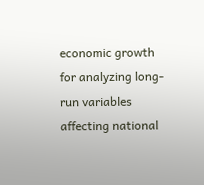economic growth for analyzing long-run variables affecting national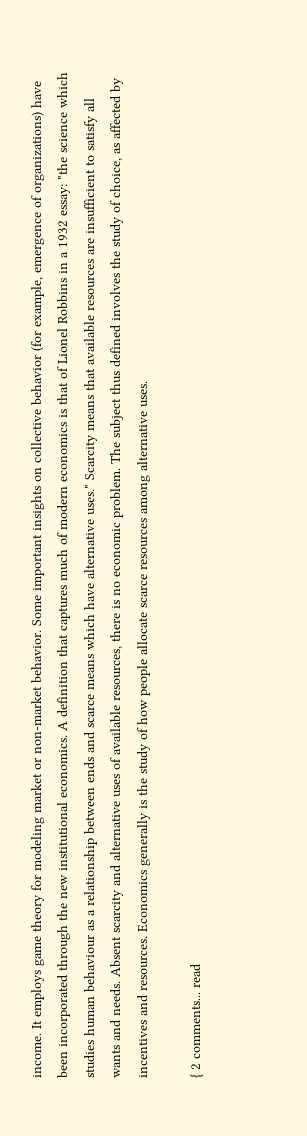income. It employs game theory for modeling market or non-market behavior. Some important insights on collective behavior (for example, emergence of organizations) have been incorporated through the new institutional economics. A definition that captures much of modern economics is that of Lionel Robbins in a 1932 essay: "the science which studies human behaviour as a relationship between ends and scarce means which have alternative uses." Scarcity means that available resources are insufficient to satisfy all wants and needs. Absent scarcity and alternative uses of available resources, there is no economic problem. The subject thus defined involves the study of choice, as affected by incentives and resources. Economics generally is the study of how people allocate scarce resources among alternative uses.

{ 2 comments... read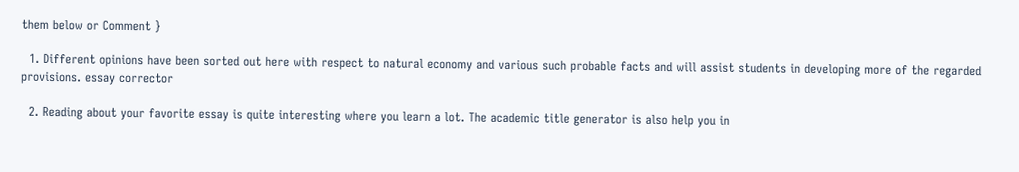them below or Comment }

  1. Different opinions have been sorted out here with respect to natural economy and various such probable facts and will assist students in developing more of the regarded provisions. essay corrector

  2. Reading about your favorite essay is quite interesting where you learn a lot. The academic title generator is also help you in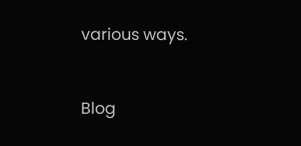various ways.


Blog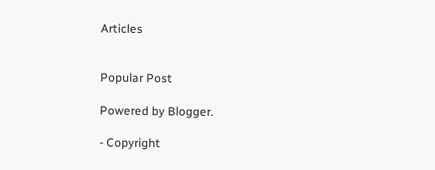Articles


Popular Post

Powered by Blogger.

- Copyright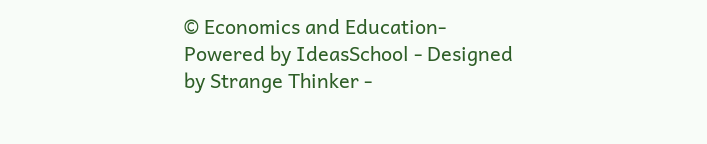© Economics and Education- Powered by IdeasSchool - Designed by Strange Thinker -